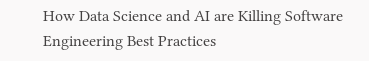How Data Science and AI are Killing Software Engineering Best Practices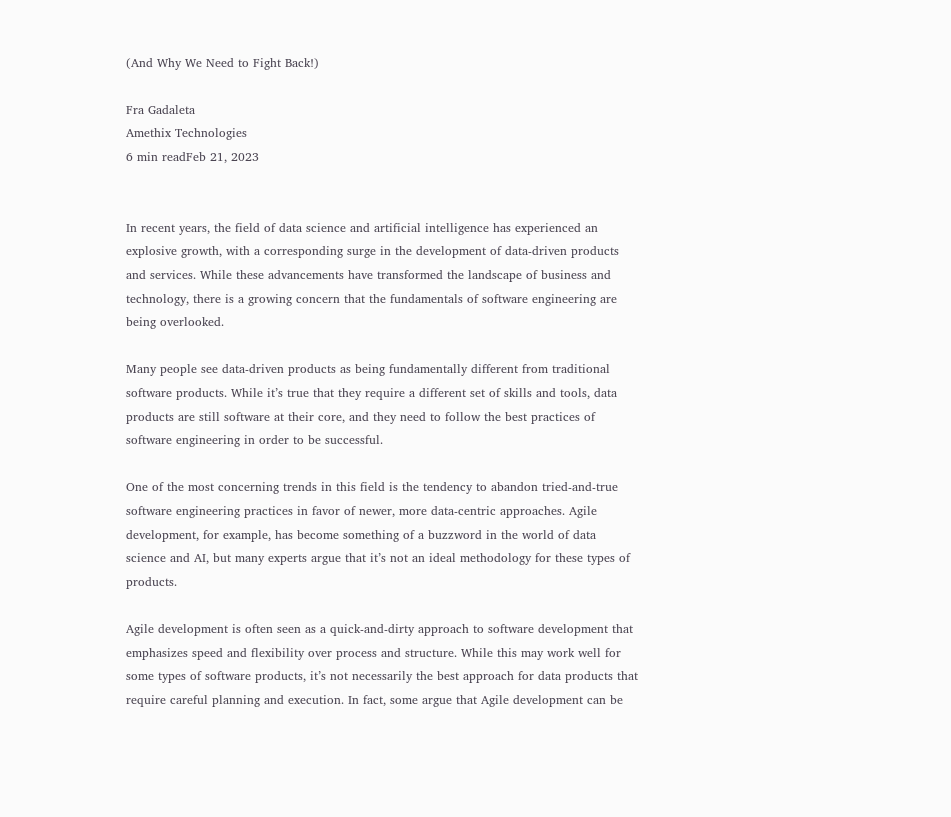(And Why We Need to Fight Back!)

Fra Gadaleta
Amethix Technologies
6 min readFeb 21, 2023


In recent years, the field of data science and artificial intelligence has experienced an explosive growth, with a corresponding surge in the development of data-driven products and services. While these advancements have transformed the landscape of business and technology, there is a growing concern that the fundamentals of software engineering are being overlooked.

Many people see data-driven products as being fundamentally different from traditional software products. While it’s true that they require a different set of skills and tools, data products are still software at their core, and they need to follow the best practices of software engineering in order to be successful.

One of the most concerning trends in this field is the tendency to abandon tried-and-true software engineering practices in favor of newer, more data-centric approaches. Agile development, for example, has become something of a buzzword in the world of data science and AI, but many experts argue that it’s not an ideal methodology for these types of products.

Agile development is often seen as a quick-and-dirty approach to software development that emphasizes speed and flexibility over process and structure. While this may work well for some types of software products, it’s not necessarily the best approach for data products that require careful planning and execution. In fact, some argue that Agile development can be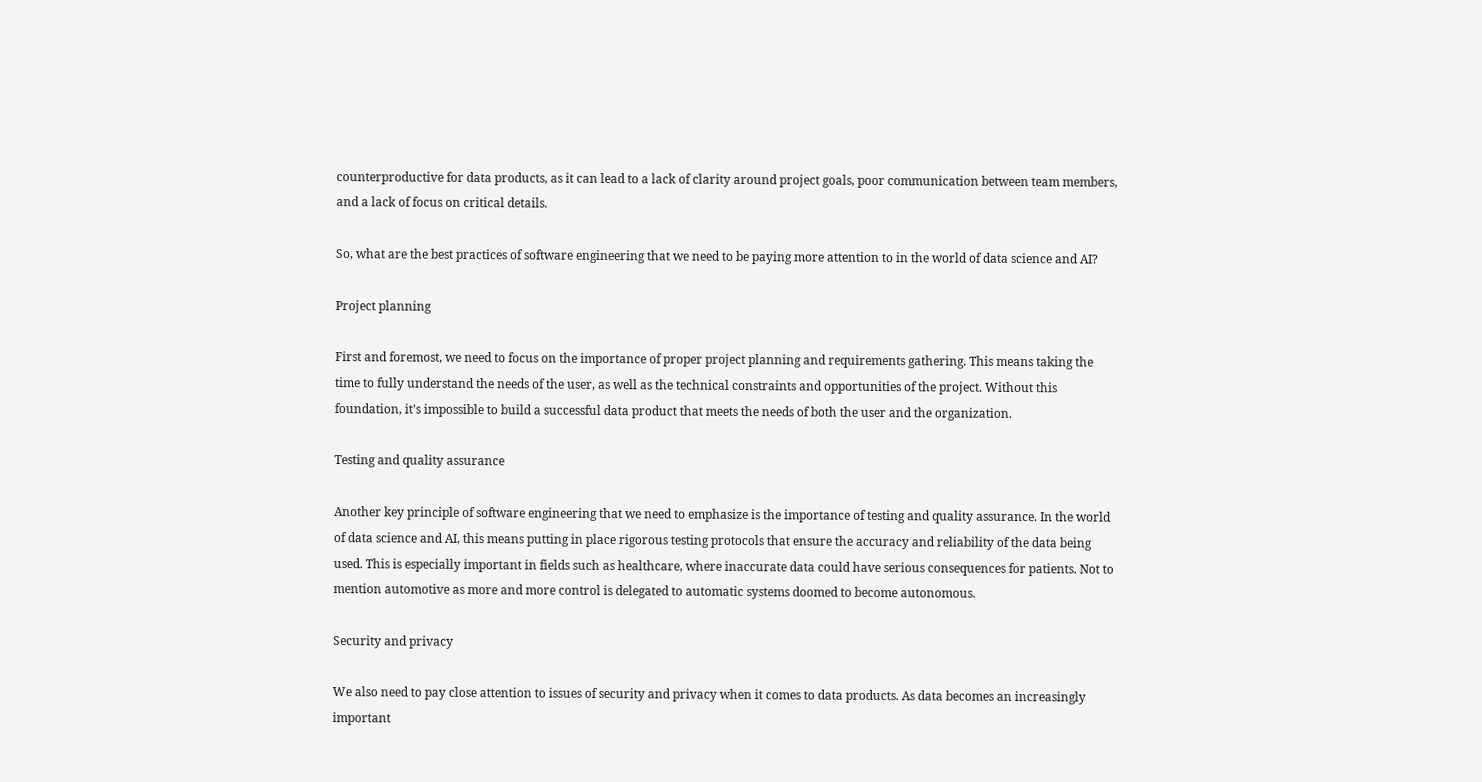counterproductive for data products, as it can lead to a lack of clarity around project goals, poor communication between team members, and a lack of focus on critical details.

So, what are the best practices of software engineering that we need to be paying more attention to in the world of data science and AI?

Project planning

First and foremost, we need to focus on the importance of proper project planning and requirements gathering. This means taking the time to fully understand the needs of the user, as well as the technical constraints and opportunities of the project. Without this foundation, it’s impossible to build a successful data product that meets the needs of both the user and the organization.

Testing and quality assurance

Another key principle of software engineering that we need to emphasize is the importance of testing and quality assurance. In the world of data science and AI, this means putting in place rigorous testing protocols that ensure the accuracy and reliability of the data being used. This is especially important in fields such as healthcare, where inaccurate data could have serious consequences for patients. Not to mention automotive as more and more control is delegated to automatic systems doomed to become autonomous.

Security and privacy

We also need to pay close attention to issues of security and privacy when it comes to data products. As data becomes an increasingly important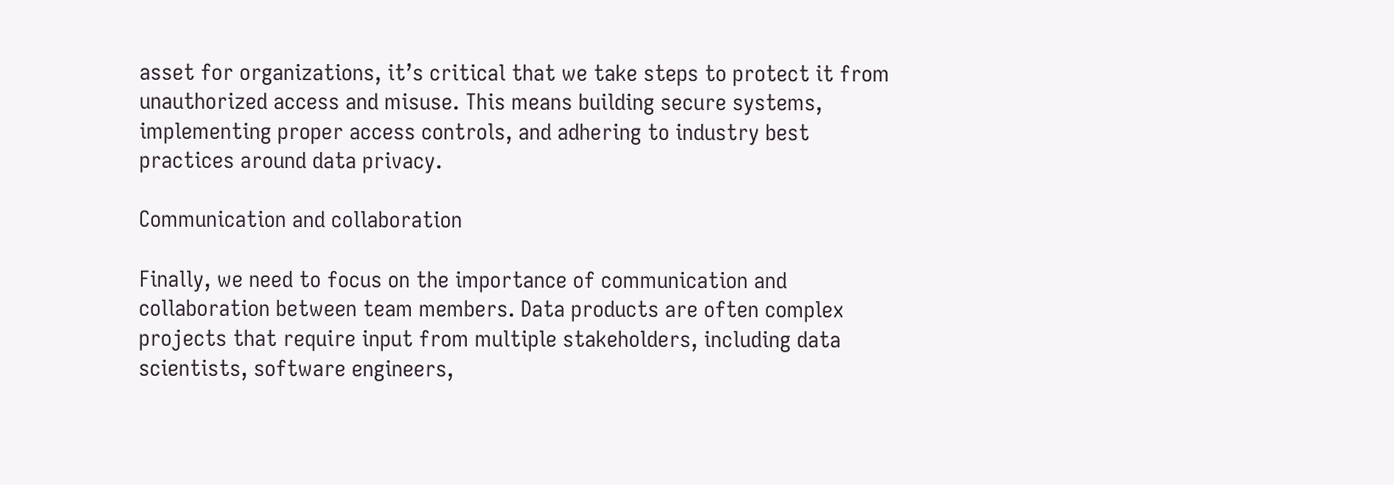asset for organizations, it’s critical that we take steps to protect it from unauthorized access and misuse. This means building secure systems, implementing proper access controls, and adhering to industry best practices around data privacy.

Communication and collaboration

Finally, we need to focus on the importance of communication and collaboration between team members. Data products are often complex projects that require input from multiple stakeholders, including data scientists, software engineers,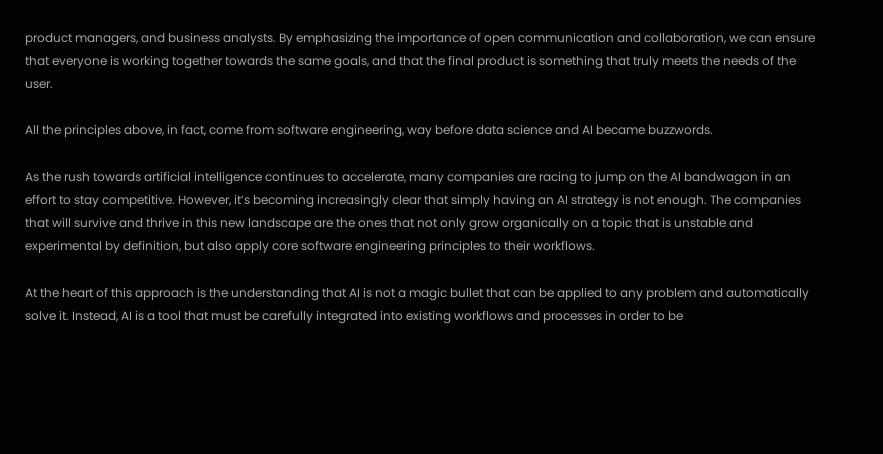product managers, and business analysts. By emphasizing the importance of open communication and collaboration, we can ensure that everyone is working together towards the same goals, and that the final product is something that truly meets the needs of the user.

All the principles above, in fact, come from software engineering, way before data science and AI became buzzwords.

As the rush towards artificial intelligence continues to accelerate, many companies are racing to jump on the AI bandwagon in an effort to stay competitive. However, it’s becoming increasingly clear that simply having an AI strategy is not enough. The companies that will survive and thrive in this new landscape are the ones that not only grow organically on a topic that is unstable and experimental by definition, but also apply core software engineering principles to their workflows.

At the heart of this approach is the understanding that AI is not a magic bullet that can be applied to any problem and automatically solve it. Instead, AI is a tool that must be carefully integrated into existing workflows and processes in order to be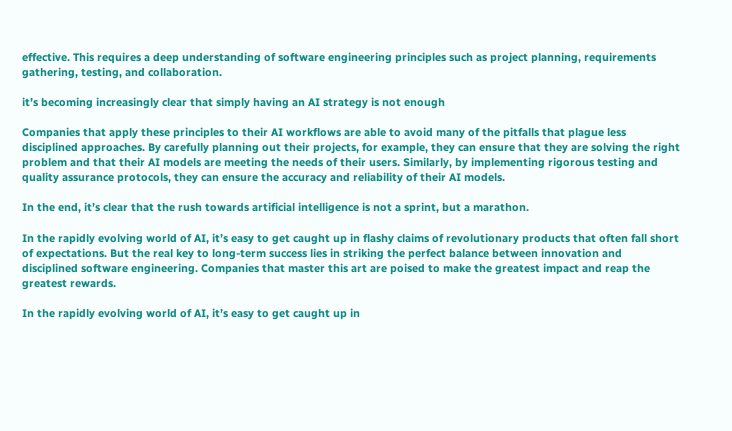effective. This requires a deep understanding of software engineering principles such as project planning, requirements gathering, testing, and collaboration.

it’s becoming increasingly clear that simply having an AI strategy is not enough

Companies that apply these principles to their AI workflows are able to avoid many of the pitfalls that plague less disciplined approaches. By carefully planning out their projects, for example, they can ensure that they are solving the right problem and that their AI models are meeting the needs of their users. Similarly, by implementing rigorous testing and quality assurance protocols, they can ensure the accuracy and reliability of their AI models.

In the end, it’s clear that the rush towards artificial intelligence is not a sprint, but a marathon.

In the rapidly evolving world of AI, it’s easy to get caught up in flashy claims of revolutionary products that often fall short of expectations. But the real key to long-term success lies in striking the perfect balance between innovation and disciplined software engineering. Companies that master this art are poised to make the greatest impact and reap the greatest rewards.

In the rapidly evolving world of AI, it’s easy to get caught up in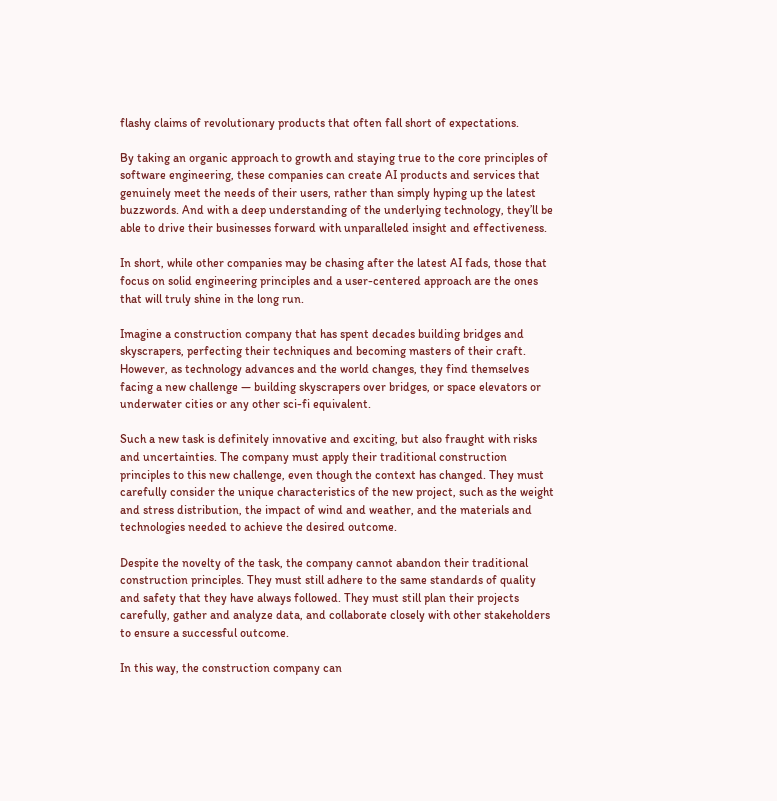flashy claims of revolutionary products that often fall short of expectations.

By taking an organic approach to growth and staying true to the core principles of software engineering, these companies can create AI products and services that genuinely meet the needs of their users, rather than simply hyping up the latest buzzwords. And with a deep understanding of the underlying technology, they’ll be able to drive their businesses forward with unparalleled insight and effectiveness.

In short, while other companies may be chasing after the latest AI fads, those that focus on solid engineering principles and a user-centered approach are the ones that will truly shine in the long run.

Imagine a construction company that has spent decades building bridges and skyscrapers, perfecting their techniques and becoming masters of their craft. However, as technology advances and the world changes, they find themselves facing a new challenge — building skyscrapers over bridges, or space elevators or underwater cities or any other sci-fi equivalent.

Such a new task is definitely innovative and exciting, but also fraught with risks and uncertainties. The company must apply their traditional construction principles to this new challenge, even though the context has changed. They must carefully consider the unique characteristics of the new project, such as the weight and stress distribution, the impact of wind and weather, and the materials and technologies needed to achieve the desired outcome.

Despite the novelty of the task, the company cannot abandon their traditional construction principles. They must still adhere to the same standards of quality and safety that they have always followed. They must still plan their projects carefully, gather and analyze data, and collaborate closely with other stakeholders to ensure a successful outcome.

In this way, the construction company can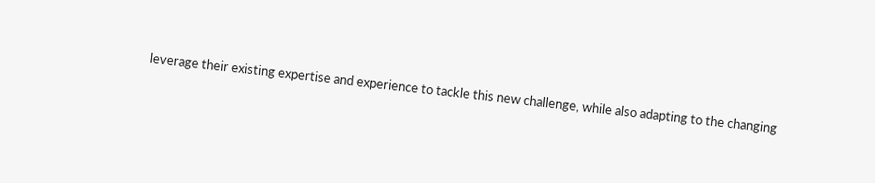leverage their existing expertise and experience to tackle this new challenge, while also adapting to the changing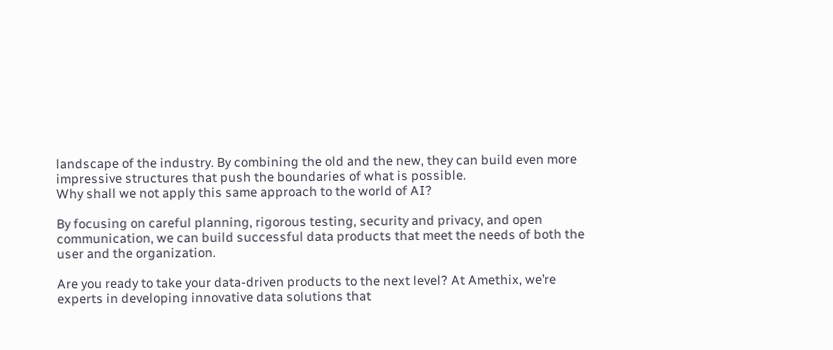landscape of the industry. By combining the old and the new, they can build even more impressive structures that push the boundaries of what is possible.
Why shall we not apply this same approach to the world of AI?

By focusing on careful planning, rigorous testing, security and privacy, and open communication, we can build successful data products that meet the needs of both the user and the organization.

Are you ready to take your data-driven products to the next level? At Amethix, we’re experts in developing innovative data solutions that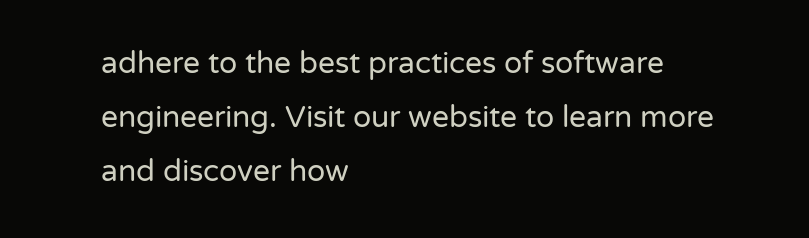adhere to the best practices of software engineering. Visit our website to learn more and discover how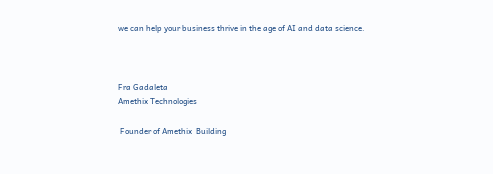we can help your business thrive in the age of AI and data science.



Fra Gadaleta
Amethix Technologies

 Founder of Amethix  Building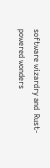software wizardry and  Rust-powered wonders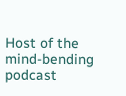Host of the mind-bending podcast